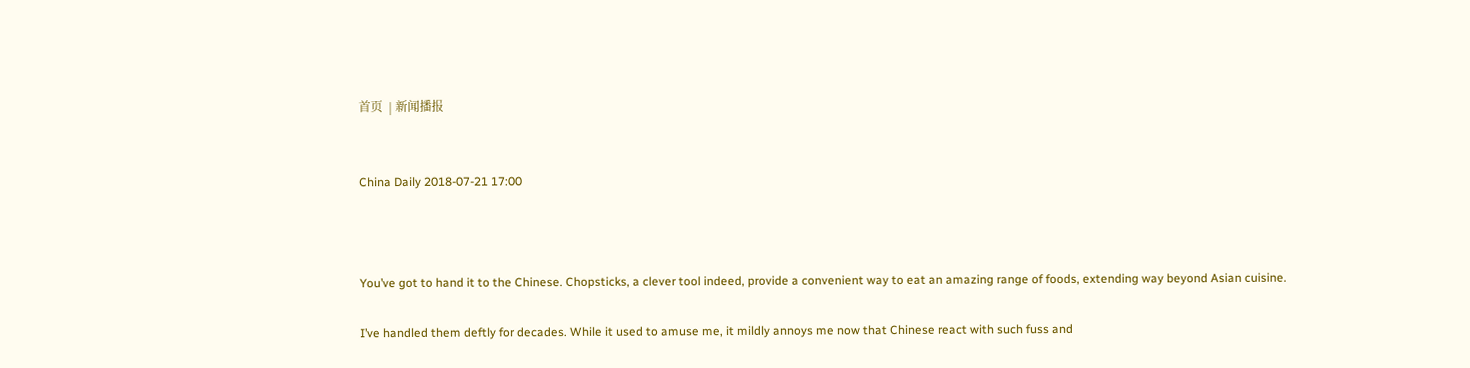首页  | 新闻播报


China Daily 2018-07-21 17:00



You’ve got to hand it to the Chinese. Chopsticks, a clever tool indeed, provide a convenient way to eat an amazing range of foods, extending way beyond Asian cuisine.

I’ve handled them deftly for decades. While it used to amuse me, it mildly annoys me now that Chinese react with such fuss and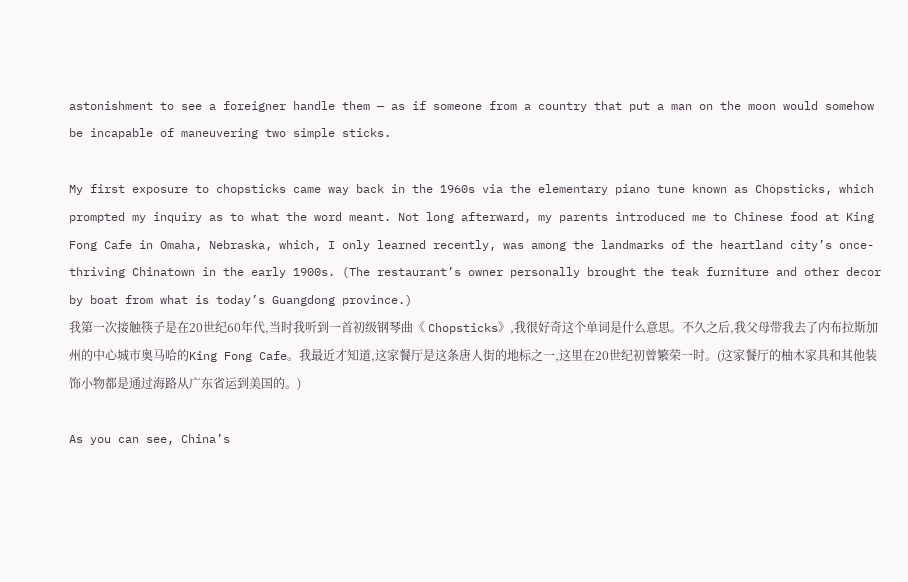astonishment to see a foreigner handle them — as if someone from a country that put a man on the moon would somehow be incapable of maneuvering two simple sticks.

My first exposure to chopsticks came way back in the 1960s via the elementary piano tune known as Chopsticks, which prompted my inquiry as to what the word meant. Not long afterward, my parents introduced me to Chinese food at King Fong Cafe in Omaha, Nebraska, which, I only learned recently, was among the landmarks of the heartland city’s once-thriving Chinatown in the early 1900s. (The restaurant’s owner personally brought the teak furniture and other decor by boat from what is today’s Guangdong province.)
我第一次接触筷子是在20世纪60年代,当时我听到一首初级钢琴曲《 Chopsticks》,我很好奇这个单词是什么意思。不久之后,我父母带我去了内布拉斯加州的中心城市奥马哈的King Fong Cafe。我最近才知道,这家餐厅是这条唐人街的地标之一,这里在20世纪初曾繁荣一时。(这家餐厅的柚木家具和其他装饰小物都是通过海路从广东省运到美国的。)

As you can see, China’s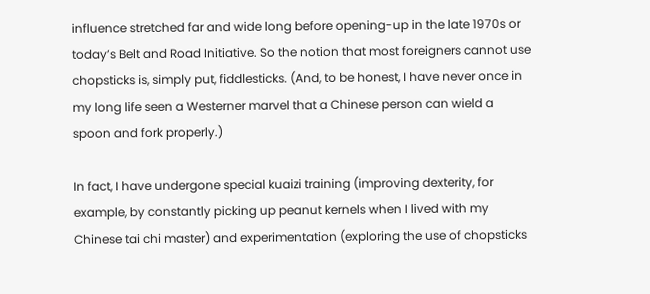influence stretched far and wide long before opening-up in the late 1970s or today’s Belt and Road Initiative. So the notion that most foreigners cannot use chopsticks is, simply put, fiddlesticks. (And, to be honest, I have never once in my long life seen a Westerner marvel that a Chinese person can wield a spoon and fork properly.)

In fact, I have undergone special kuaizi training (improving dexterity, for example, by constantly picking up peanut kernels when I lived with my Chinese tai chi master) and experimentation (exploring the use of chopsticks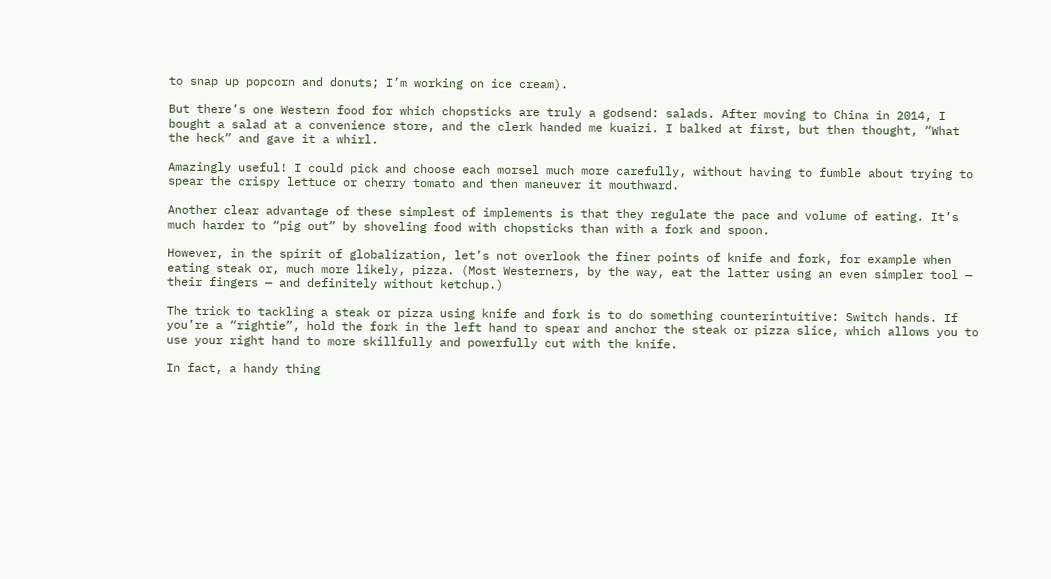to snap up popcorn and donuts; I’m working on ice cream).

But there’s one Western food for which chopsticks are truly a godsend: salads. After moving to China in 2014, I bought a salad at a convenience store, and the clerk handed me kuaizi. I balked at first, but then thought, “What the heck” and gave it a whirl.

Amazingly useful! I could pick and choose each morsel much more carefully, without having to fumble about trying to spear the crispy lettuce or cherry tomato and then maneuver it mouthward.

Another clear advantage of these simplest of implements is that they regulate the pace and volume of eating. It’s much harder to “pig out” by shoveling food with chopsticks than with a fork and spoon.

However, in the spirit of globalization, let’s not overlook the finer points of knife and fork, for example when eating steak or, much more likely, pizza. (Most Westerners, by the way, eat the latter using an even simpler tool — their fingers — and definitely without ketchup.)

The trick to tackling a steak or pizza using knife and fork is to do something counterintuitive: Switch hands. If you’re a “rightie”, hold the fork in the left hand to spear and anchor the steak or pizza slice, which allows you to use your right hand to more skillfully and powerfully cut with the knife.

In fact, a handy thing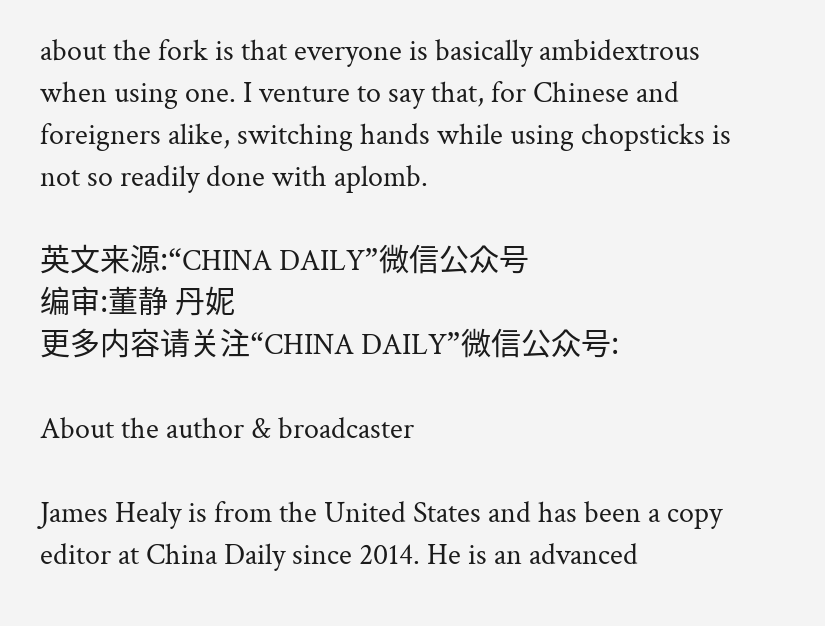about the fork is that everyone is basically ambidextrous when using one. I venture to say that, for Chinese and foreigners alike, switching hands while using chopsticks is not so readily done with aplomb.

英文来源:“CHINA DAILY”微信公众号
编审:董静 丹妮
更多内容请关注“CHINA DAILY”微信公众号:

About the author & broadcaster

James Healy is from the United States and has been a copy editor at China Daily since 2014. He is an advanced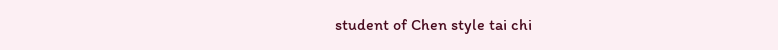student of Chen style tai chi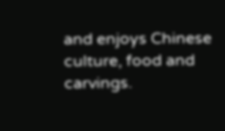and enjoys Chinese culture, food and carvings.